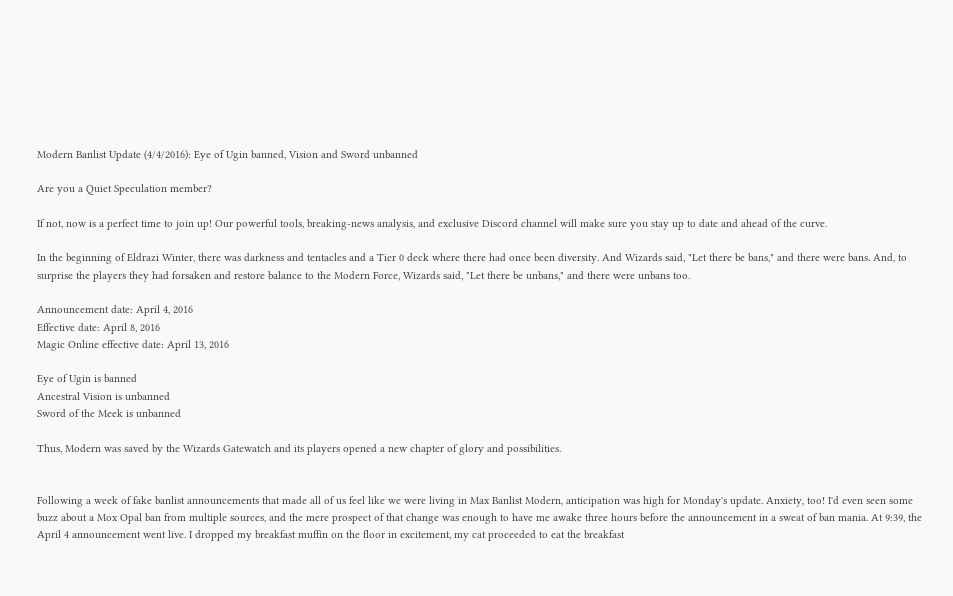Modern Banlist Update (4/4/2016): Eye of Ugin banned, Vision and Sword unbanned

Are you a Quiet Speculation member?

If not, now is a perfect time to join up! Our powerful tools, breaking-news analysis, and exclusive Discord channel will make sure you stay up to date and ahead of the curve.

In the beginning of Eldrazi Winter, there was darkness and tentacles and a Tier 0 deck where there had once been diversity. And Wizards said, "Let there be bans," and there were bans. And, to surprise the players they had forsaken and restore balance to the Modern Force, Wizards said, "Let there be unbans," and there were unbans too.

Announcement date: April 4, 2016
Effective date: April 8, 2016
Magic Online effective date: April 13, 2016

Eye of Ugin is banned
Ancestral Vision is unbanned
Sword of the Meek is unbanned

Thus, Modern was saved by the Wizards Gatewatch and its players opened a new chapter of glory and possibilities.


Following a week of fake banlist announcements that made all of us feel like we were living in Max Banlist Modern, anticipation was high for Monday's update. Anxiety, too! I'd even seen some buzz about a Mox Opal ban from multiple sources, and the mere prospect of that change was enough to have me awake three hours before the announcement in a sweat of ban mania. At 9:39, the April 4 announcement went live. I dropped my breakfast muffin on the floor in excitement, my cat proceeded to eat the breakfast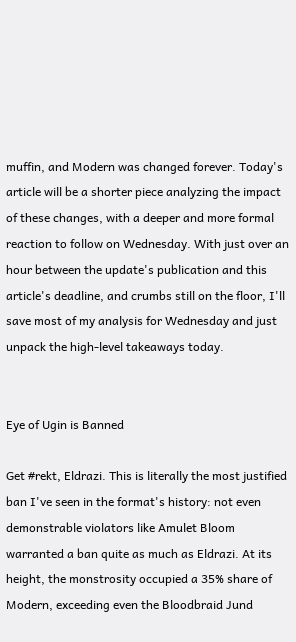muffin, and Modern was changed forever. Today's article will be a shorter piece analyzing the impact of these changes, with a deeper and more formal reaction to follow on Wednesday. With just over an hour between the update's publication and this article's deadline, and crumbs still on the floor, I'll save most of my analysis for Wednesday and just unpack the high-level takeaways today.


Eye of Ugin is Banned

Get #rekt, Eldrazi. This is literally the most justified ban I've seen in the format's history: not even demonstrable violators like Amulet Bloom warranted a ban quite as much as Eldrazi. At its height, the monstrosity occupied a 35% share of Modern, exceeding even the Bloodbraid Jund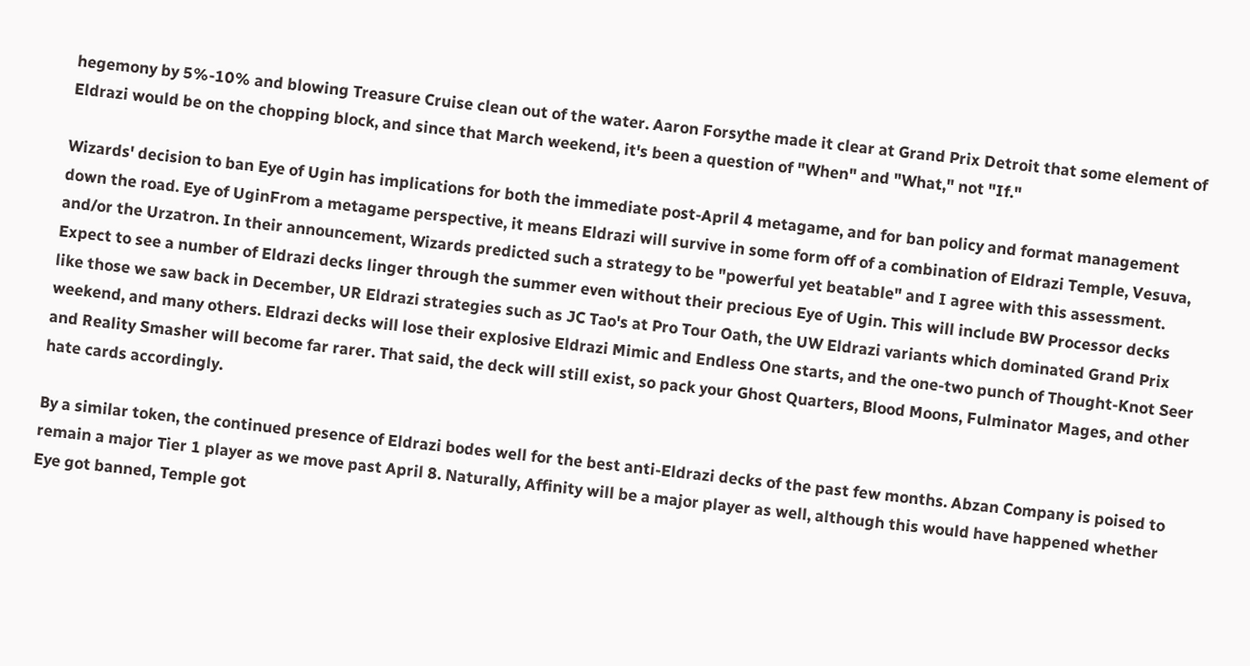hegemony by 5%-10% and blowing Treasure Cruise clean out of the water. Aaron Forsythe made it clear at Grand Prix Detroit that some element of Eldrazi would be on the chopping block, and since that March weekend, it's been a question of "When" and "What," not "If."

Wizards' decision to ban Eye of Ugin has implications for both the immediate post-April 4 metagame, and for ban policy and format management down the road. Eye of UginFrom a metagame perspective, it means Eldrazi will survive in some form off of a combination of Eldrazi Temple, Vesuva, and/or the Urzatron. In their announcement, Wizards predicted such a strategy to be "powerful yet beatable" and I agree with this assessment. Expect to see a number of Eldrazi decks linger through the summer even without their precious Eye of Ugin. This will include BW Processor decks like those we saw back in December, UR Eldrazi strategies such as JC Tao's at Pro Tour Oath, the UW Eldrazi variants which dominated Grand Prix weekend, and many others. Eldrazi decks will lose their explosive Eldrazi Mimic and Endless One starts, and the one-two punch of Thought-Knot Seer and Reality Smasher will become far rarer. That said, the deck will still exist, so pack your Ghost Quarters, Blood Moons, Fulminator Mages, and other hate cards accordingly.

By a similar token, the continued presence of Eldrazi bodes well for the best anti-Eldrazi decks of the past few months. Abzan Company is poised to remain a major Tier 1 player as we move past April 8. Naturally, Affinity will be a major player as well, although this would have happened whether Eye got banned, Temple got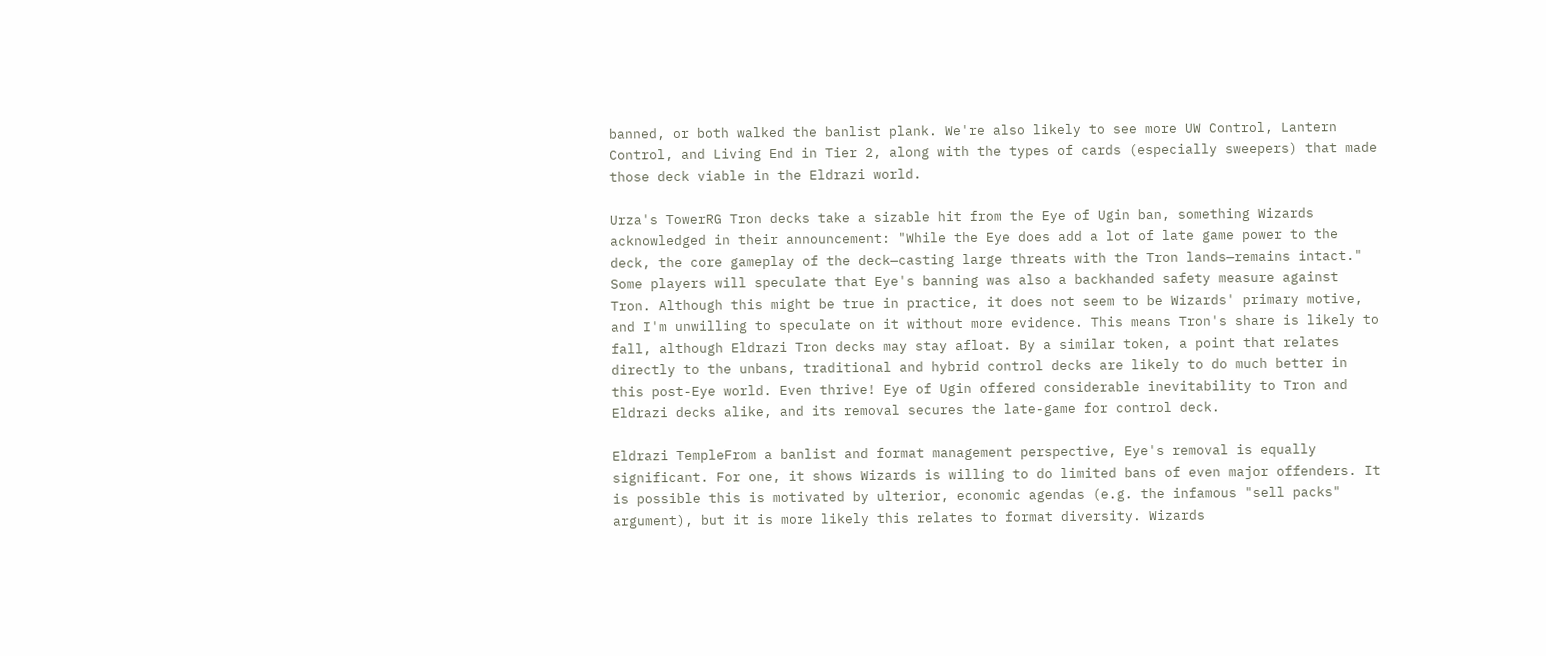banned, or both walked the banlist plank. We're also likely to see more UW Control, Lantern Control, and Living End in Tier 2, along with the types of cards (especially sweepers) that made those deck viable in the Eldrazi world.

Urza's TowerRG Tron decks take a sizable hit from the Eye of Ugin ban, something Wizards acknowledged in their announcement: "While the Eye does add a lot of late game power to the deck, the core gameplay of the deck—casting large threats with the Tron lands—remains intact." Some players will speculate that Eye's banning was also a backhanded safety measure against Tron. Although this might be true in practice, it does not seem to be Wizards' primary motive, and I'm unwilling to speculate on it without more evidence. This means Tron's share is likely to fall, although Eldrazi Tron decks may stay afloat. By a similar token, a point that relates directly to the unbans, traditional and hybrid control decks are likely to do much better in this post-Eye world. Even thrive! Eye of Ugin offered considerable inevitability to Tron and Eldrazi decks alike, and its removal secures the late-game for control deck.

Eldrazi TempleFrom a banlist and format management perspective, Eye's removal is equally significant. For one, it shows Wizards is willing to do limited bans of even major offenders. It is possible this is motivated by ulterior, economic agendas (e.g. the infamous "sell packs" argument), but it is more likely this relates to format diversity. Wizards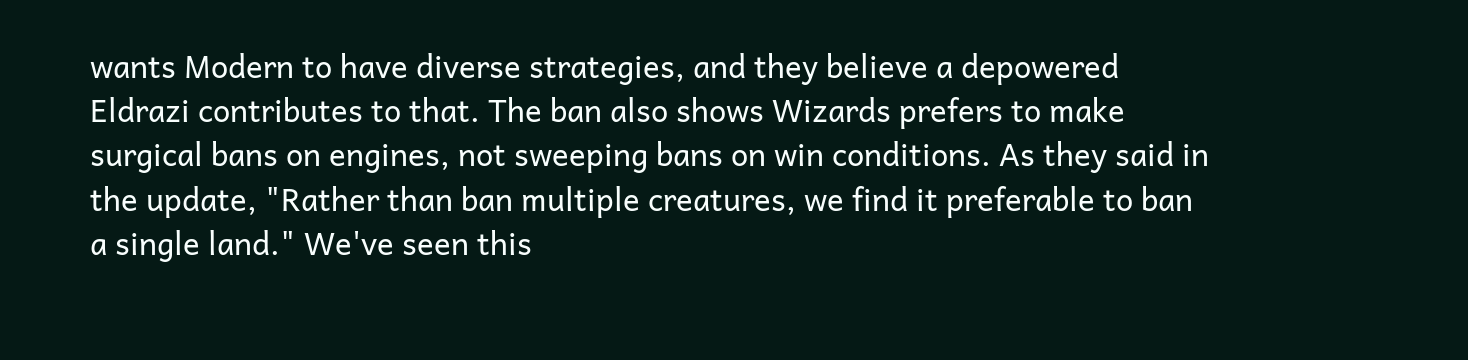wants Modern to have diverse strategies, and they believe a depowered Eldrazi contributes to that. The ban also shows Wizards prefers to make surgical bans on engines, not sweeping bans on win conditions. As they said in the update, "Rather than ban multiple creatures, we find it preferable to ban a single land." We've seen this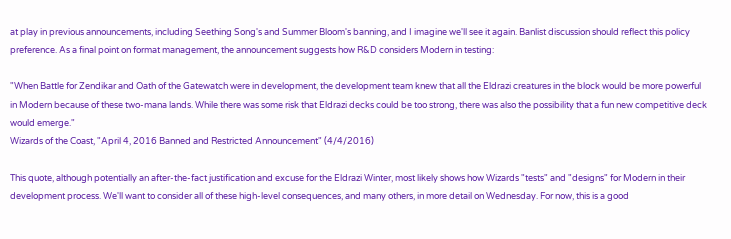at play in previous announcements, including Seething Song's and Summer Bloom's banning, and I imagine we'll see it again. Banlist discussion should reflect this policy preference. As a final point on format management, the announcement suggests how R&D considers Modern in testing:

"When Battle for Zendikar and Oath of the Gatewatch were in development, the development team knew that all the Eldrazi creatures in the block would be more powerful in Modern because of these two-mana lands. While there was some risk that Eldrazi decks could be too strong, there was also the possibility that a fun new competitive deck would emerge."
Wizards of the Coast, "April 4, 2016 Banned and Restricted Announcement" (4/4/2016)

This quote, although potentially an after-the-fact justification and excuse for the Eldrazi Winter, most likely shows how Wizards "tests" and "designs" for Modern in their development process. We'll want to consider all of these high-level consequences, and many others, in more detail on Wednesday. For now, this is a good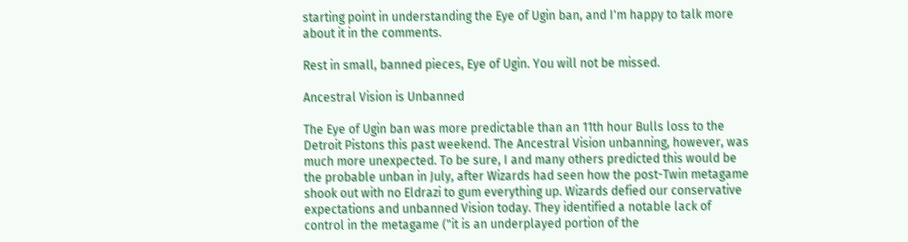starting point in understanding the Eye of Ugin ban, and I'm happy to talk more about it in the comments.

Rest in small, banned pieces, Eye of Ugin. You will not be missed.

Ancestral Vision is Unbanned

The Eye of Ugin ban was more predictable than an 11th hour Bulls loss to the Detroit Pistons this past weekend. The Ancestral Vision unbanning, however, was much more unexpected. To be sure, I and many others predicted this would be the probable unban in July, after Wizards had seen how the post-Twin metagame shook out with no Eldrazi to gum everything up. Wizards defied our conservative expectations and unbanned Vision today. They identified a notable lack of control in the metagame ("it is an underplayed portion of the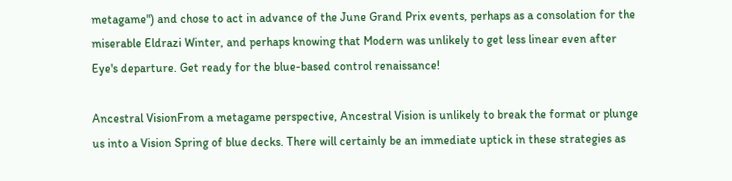metagame") and chose to act in advance of the June Grand Prix events, perhaps as a consolation for the miserable Eldrazi Winter, and perhaps knowing that Modern was unlikely to get less linear even after Eye's departure. Get ready for the blue-based control renaissance!

Ancestral VisionFrom a metagame perspective, Ancestral Vision is unlikely to break the format or plunge us into a Vision Spring of blue decks. There will certainly be an immediate uptick in these strategies as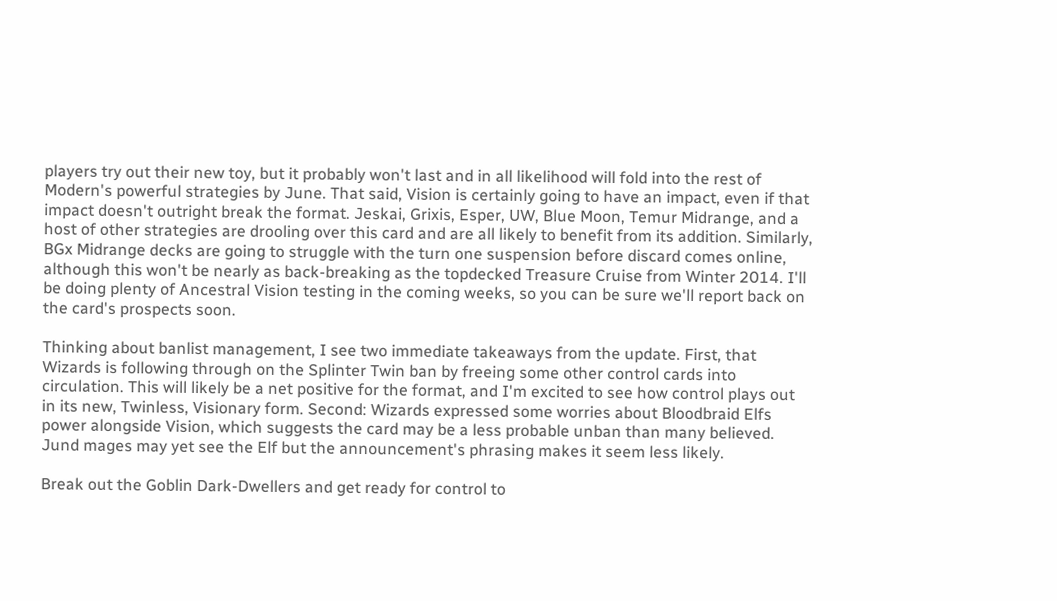players try out their new toy, but it probably won't last and in all likelihood will fold into the rest of Modern's powerful strategies by June. That said, Vision is certainly going to have an impact, even if that impact doesn't outright break the format. Jeskai, Grixis, Esper, UW, Blue Moon, Temur Midrange, and a host of other strategies are drooling over this card and are all likely to benefit from its addition. Similarly, BGx Midrange decks are going to struggle with the turn one suspension before discard comes online, although this won't be nearly as back-breaking as the topdecked Treasure Cruise from Winter 2014. I'll be doing plenty of Ancestral Vision testing in the coming weeks, so you can be sure we'll report back on the card's prospects soon.

Thinking about banlist management, I see two immediate takeaways from the update. First, that Wizards is following through on the Splinter Twin ban by freeing some other control cards into circulation. This will likely be a net positive for the format, and I'm excited to see how control plays out in its new, Twinless, Visionary form. Second: Wizards expressed some worries about Bloodbraid Elfs power alongside Vision, which suggests the card may be a less probable unban than many believed. Jund mages may yet see the Elf but the announcement's phrasing makes it seem less likely.

Break out the Goblin Dark-Dwellers and get ready for control to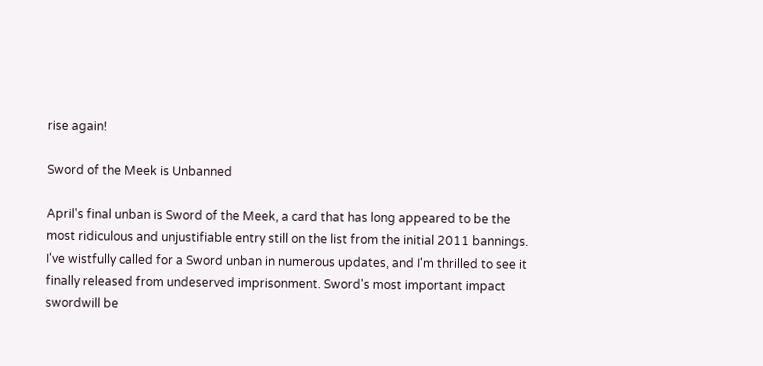rise again!

Sword of the Meek is Unbanned

April's final unban is Sword of the Meek, a card that has long appeared to be the most ridiculous and unjustifiable entry still on the list from the initial 2011 bannings. I've wistfully called for a Sword unban in numerous updates, and I'm thrilled to see it finally released from undeserved imprisonment. Sword's most important impact swordwill be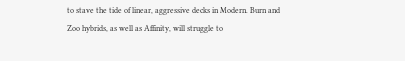to stave the tide of linear, aggressive decks in Modern. Burn and Zoo hybrids, as well as Affinity, will struggle to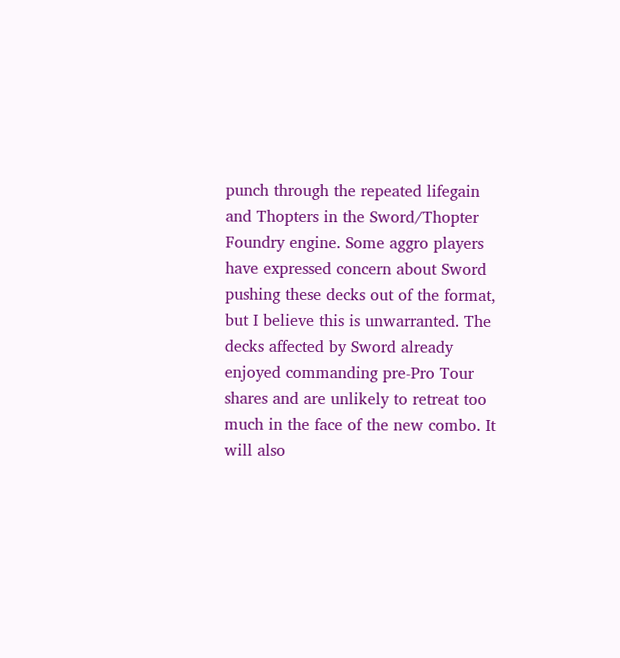punch through the repeated lifegain and Thopters in the Sword/Thopter Foundry engine. Some aggro players have expressed concern about Sword pushing these decks out of the format, but I believe this is unwarranted. The decks affected by Sword already enjoyed commanding pre-Pro Tour shares and are unlikely to retreat too much in the face of the new combo. It will also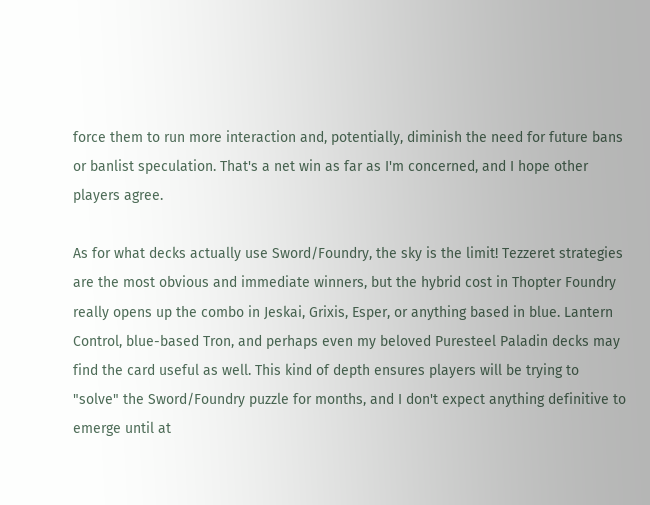force them to run more interaction and, potentially, diminish the need for future bans or banlist speculation. That's a net win as far as I'm concerned, and I hope other players agree.

As for what decks actually use Sword/Foundry, the sky is the limit! Tezzeret strategies are the most obvious and immediate winners, but the hybrid cost in Thopter Foundry really opens up the combo in Jeskai, Grixis, Esper, or anything based in blue. Lantern Control, blue-based Tron, and perhaps even my beloved Puresteel Paladin decks may find the card useful as well. This kind of depth ensures players will be trying to "solve" the Sword/Foundry puzzle for months, and I don't expect anything definitive to emerge until at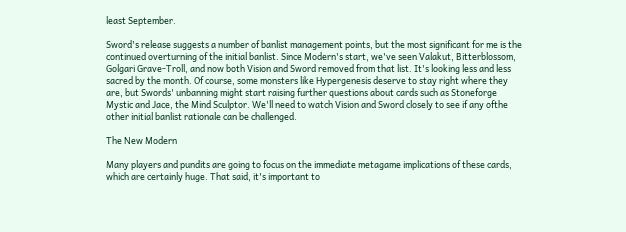least September.

Sword's release suggests a number of banlist management points, but the most significant for me is the continued overturning of the initial banlist. Since Modern's start, we've seen Valakut, Bitterblossom, Golgari Grave-Troll, and now both Vision and Sword removed from that list. It's looking less and less sacred by the month. Of course, some monsters like Hypergenesis deserve to stay right where they are, but Swords' unbanning might start raising further questions about cards such as Stoneforge Mystic and Jace, the Mind Sculptor. We'll need to watch Vision and Sword closely to see if any ofthe other initial banlist rationale can be challenged.

The New Modern

Many players and pundits are going to focus on the immediate metagame implications of these cards, which are certainly huge. That said, it's important to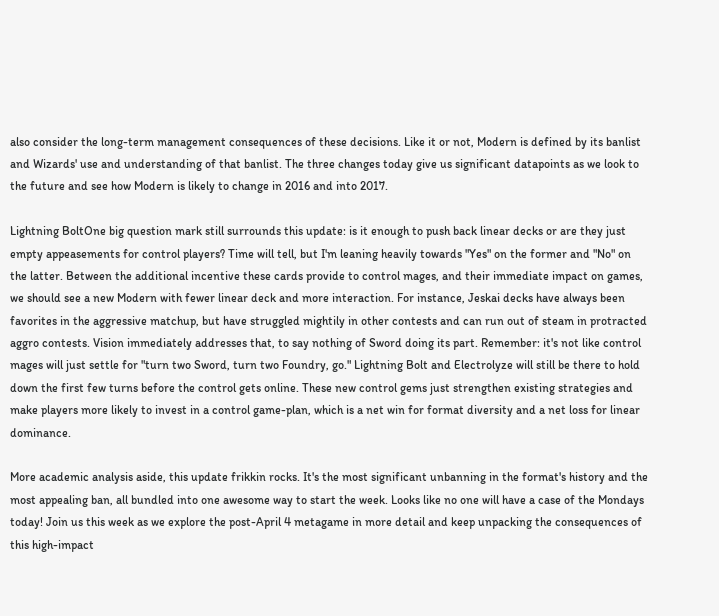also consider the long-term management consequences of these decisions. Like it or not, Modern is defined by its banlist and Wizards' use and understanding of that banlist. The three changes today give us significant datapoints as we look to the future and see how Modern is likely to change in 2016 and into 2017.

Lightning BoltOne big question mark still surrounds this update: is it enough to push back linear decks or are they just empty appeasements for control players? Time will tell, but I'm leaning heavily towards "Yes" on the former and "No" on the latter. Between the additional incentive these cards provide to control mages, and their immediate impact on games, we should see a new Modern with fewer linear deck and more interaction. For instance, Jeskai decks have always been favorites in the aggressive matchup, but have struggled mightily in other contests and can run out of steam in protracted aggro contests. Vision immediately addresses that, to say nothing of Sword doing its part. Remember: it's not like control mages will just settle for "turn two Sword, turn two Foundry, go." Lightning Bolt and Electrolyze will still be there to hold down the first few turns before the control gets online. These new control gems just strengthen existing strategies and make players more likely to invest in a control game-plan, which is a net win for format diversity and a net loss for linear dominance.

More academic analysis aside, this update frikkin rocks. It's the most significant unbanning in the format's history and the most appealing ban, all bundled into one awesome way to start the week. Looks like no one will have a case of the Mondays today! Join us this week as we explore the post-April 4 metagame in more detail and keep unpacking the consequences of this high-impact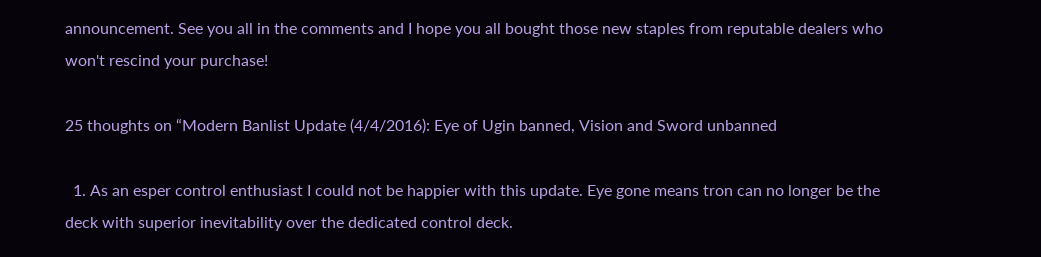announcement. See you all in the comments and I hope you all bought those new staples from reputable dealers who won't rescind your purchase!

25 thoughts on “Modern Banlist Update (4/4/2016): Eye of Ugin banned, Vision and Sword unbanned

  1. As an esper control enthusiast I could not be happier with this update. Eye gone means tron can no longer be the deck with superior inevitability over the dedicated control deck.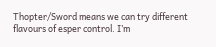Thopter/Sword means we can try different flavours of esper control. I’m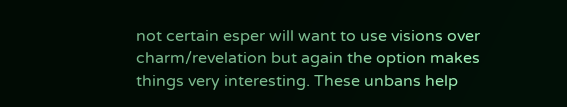not certain esper will want to use visions over charm/revelation but again the option makes things very interesting. These unbans help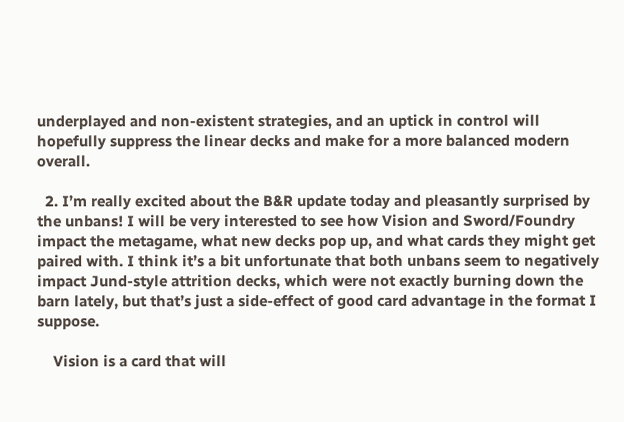underplayed and non-existent strategies, and an uptick in control will hopefully suppress the linear decks and make for a more balanced modern overall.

  2. I’m really excited about the B&R update today and pleasantly surprised by the unbans! I will be very interested to see how Vision and Sword/Foundry impact the metagame, what new decks pop up, and what cards they might get paired with. I think it’s a bit unfortunate that both unbans seem to negatively impact Jund-style attrition decks, which were not exactly burning down the barn lately, but that’s just a side-effect of good card advantage in the format I suppose.

    Vision is a card that will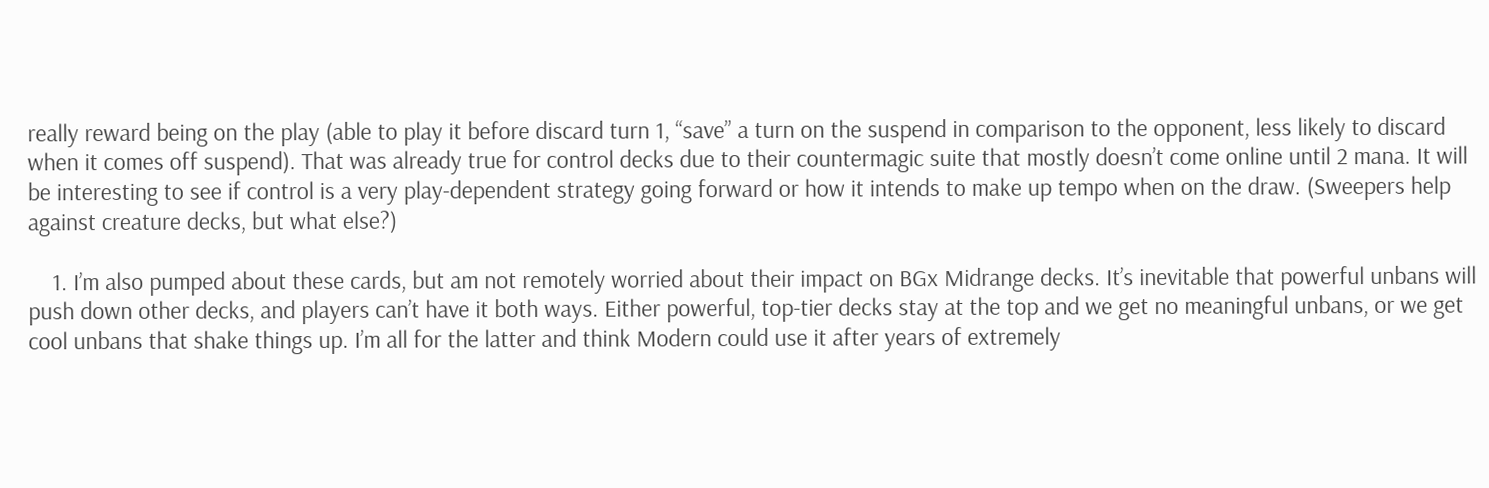really reward being on the play (able to play it before discard turn 1, “save” a turn on the suspend in comparison to the opponent, less likely to discard when it comes off suspend). That was already true for control decks due to their countermagic suite that mostly doesn’t come online until 2 mana. It will be interesting to see if control is a very play-dependent strategy going forward or how it intends to make up tempo when on the draw. (Sweepers help against creature decks, but what else?)

    1. I’m also pumped about these cards, but am not remotely worried about their impact on BGx Midrange decks. It’s inevitable that powerful unbans will push down other decks, and players can’t have it both ways. Either powerful, top-tier decks stay at the top and we get no meaningful unbans, or we get cool unbans that shake things up. I’m all for the latter and think Modern could use it after years of extremely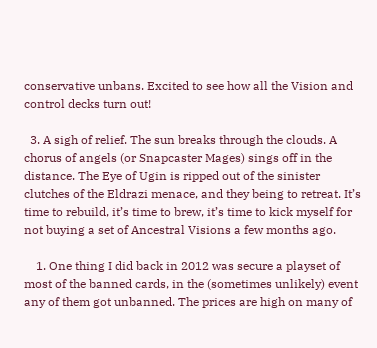conservative unbans. Excited to see how all the Vision and control decks turn out!

  3. A sigh of relief. The sun breaks through the clouds. A chorus of angels (or Snapcaster Mages) sings off in the distance. The Eye of Ugin is ripped out of the sinister clutches of the Eldrazi menace, and they being to retreat. It’s time to rebuild, it’s time to brew, it’s time to kick myself for not buying a set of Ancestral Visions a few months ago.

    1. One thing I did back in 2012 was secure a playset of most of the banned cards, in the (sometimes unlikely) event any of them got unbanned. The prices are high on many of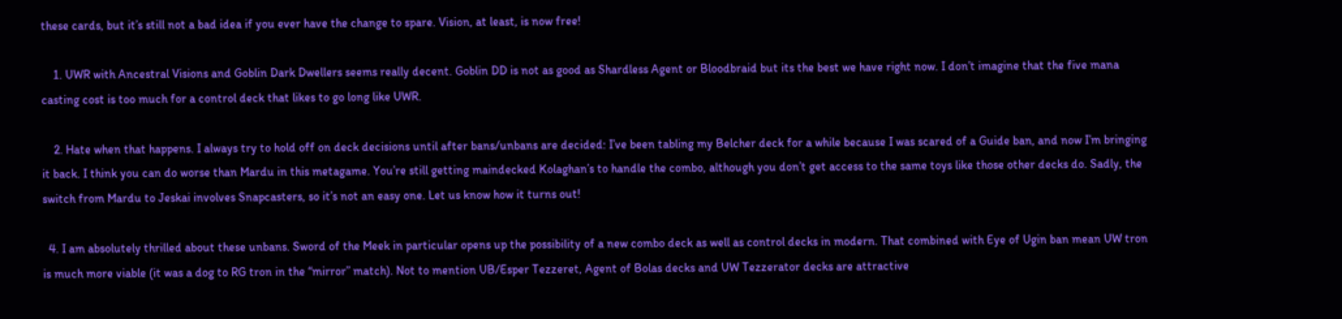these cards, but it’s still not a bad idea if you ever have the change to spare. Vision, at least, is now free!

    1. UWR with Ancestral Visions and Goblin Dark Dwellers seems really decent. Goblin DD is not as good as Shardless Agent or Bloodbraid but its the best we have right now. I don’t imagine that the five mana casting cost is too much for a control deck that likes to go long like UWR.

    2. Hate when that happens. I always try to hold off on deck decisions until after bans/unbans are decided: I’ve been tabling my Belcher deck for a while because I was scared of a Guide ban, and now I’m bringing it back. I think you can do worse than Mardu in this metagame. You’re still getting maindecked Kolaghan’s to handle the combo, although you don’t get access to the same toys like those other decks do. Sadly, the switch from Mardu to Jeskai involves Snapcasters, so it’s not an easy one. Let us know how it turns out!

  4. I am absolutely thrilled about these unbans. Sword of the Meek in particular opens up the possibility of a new combo deck as well as control decks in modern. That combined with Eye of Ugin ban mean UW tron is much more viable (it was a dog to RG tron in the “mirror” match). Not to mention UB/Esper Tezzeret, Agent of Bolas decks and UW Tezzerator decks are attractive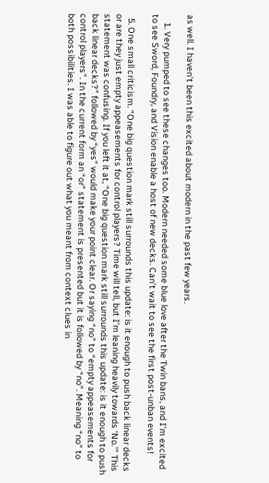as well. I haven’t been this excited about modern in the past few years.

    1. Very pumped to see these changes too. Modern needed some blue love after the Twin bans, and I’m excited to see Sword, Foundry, and Vision enable a host of new decks. Can’t wait to see the first post-unban events!

  5. One small criticism. “One big question mark still surrounds this update: is it enough to push back linear decks or are they just empty appeasements for control players? Time will tell, but I’m leaning heavily towards ‘No.'” This statement was confusing. If you left it at, “One big question mark still surrounds this update: is it enough to push back linear decks?” followed by “yes” would make your point clear. Or saying “no” to “empty appeasements for control players”. In the current form an “or” statement is presented but it is followed by “no”. Meaning “no” to both possibilities. I was able to figure out what you meant from context clues in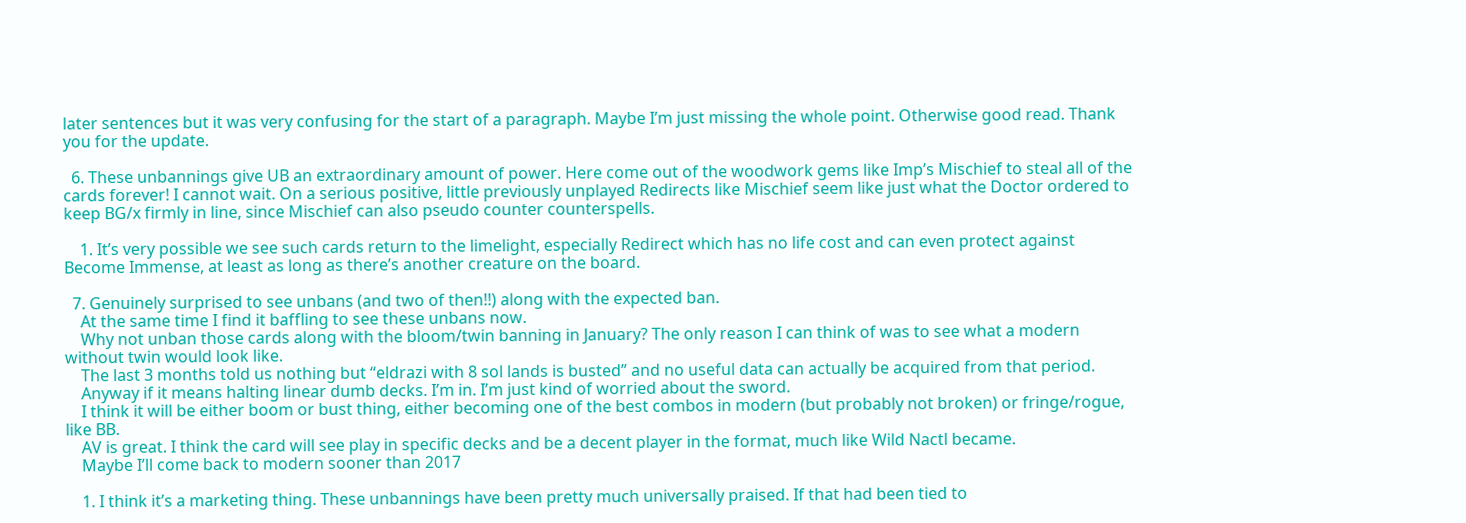later sentences but it was very confusing for the start of a paragraph. Maybe I’m just missing the whole point. Otherwise good read. Thank you for the update.

  6. These unbannings give UB an extraordinary amount of power. Here come out of the woodwork gems like Imp’s Mischief to steal all of the cards forever! I cannot wait. On a serious positive, little previously unplayed Redirects like Mischief seem like just what the Doctor ordered to keep BG/x firmly in line, since Mischief can also pseudo counter counterspells.

    1. It’s very possible we see such cards return to the limelight, especially Redirect which has no life cost and can even protect against Become Immense, at least as long as there’s another creature on the board.

  7. Genuinely surprised to see unbans (and two of then!!) along with the expected ban.
    At the same time I find it baffling to see these unbans now.
    Why not unban those cards along with the bloom/twin banning in January? The only reason I can think of was to see what a modern without twin would look like.
    The last 3 months told us nothing but “eldrazi with 8 sol lands is busted” and no useful data can actually be acquired from that period.
    Anyway if it means halting linear dumb decks. I’m in. I’m just kind of worried about the sword.
    I think it will be either boom or bust thing, either becoming one of the best combos in modern (but probably not broken) or fringe/rogue, like BB.
    AV is great. I think the card will see play in specific decks and be a decent player in the format, much like Wild Nactl became.
    Maybe I’ll come back to modern sooner than 2017

    1. I think it’s a marketing thing. These unbannings have been pretty much universally praised. If that had been tied to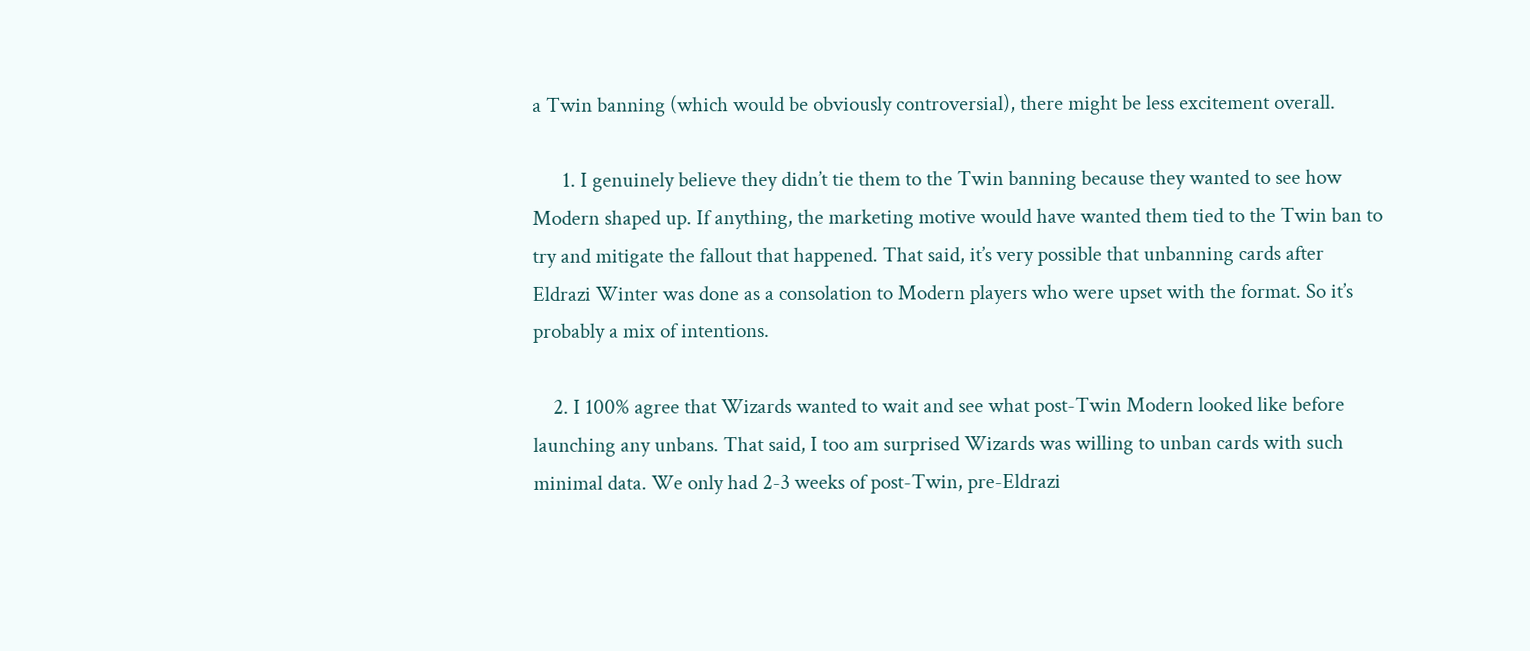a Twin banning (which would be obviously controversial), there might be less excitement overall.

      1. I genuinely believe they didn’t tie them to the Twin banning because they wanted to see how Modern shaped up. If anything, the marketing motive would have wanted them tied to the Twin ban to try and mitigate the fallout that happened. That said, it’s very possible that unbanning cards after Eldrazi Winter was done as a consolation to Modern players who were upset with the format. So it’s probably a mix of intentions.

    2. I 100% agree that Wizards wanted to wait and see what post-Twin Modern looked like before launching any unbans. That said, I too am surprised Wizards was willing to unban cards with such minimal data. We only had 2-3 weeks of post-Twin, pre-Eldrazi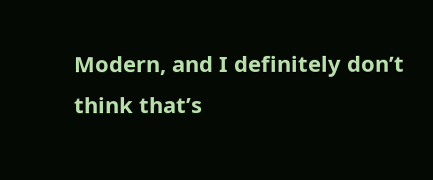Modern, and I definitely don’t think that’s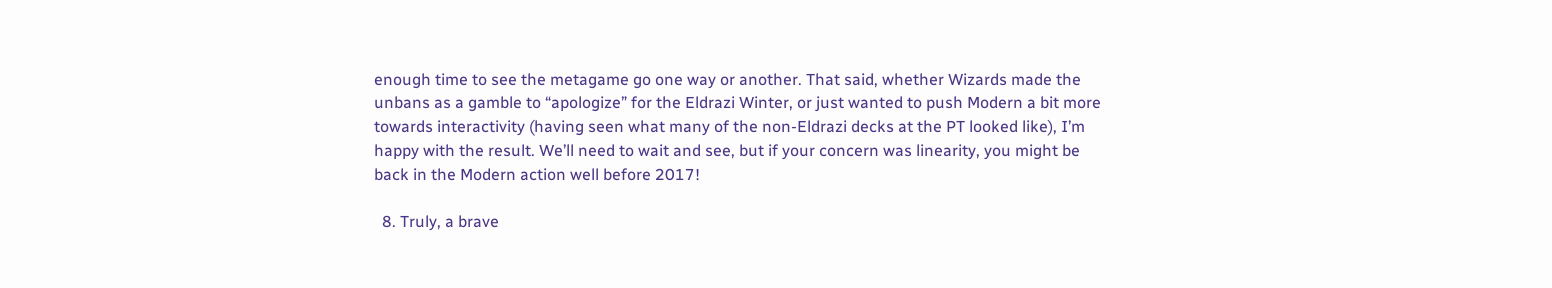enough time to see the metagame go one way or another. That said, whether Wizards made the unbans as a gamble to “apologize” for the Eldrazi Winter, or just wanted to push Modern a bit more towards interactivity (having seen what many of the non-Eldrazi decks at the PT looked like), I’m happy with the result. We’ll need to wait and see, but if your concern was linearity, you might be back in the Modern action well before 2017!

  8. Truly, a brave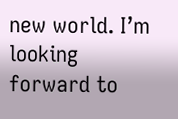new world. I’m looking forward to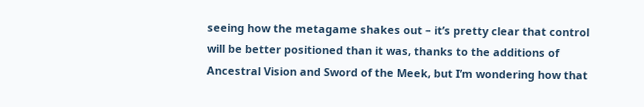seeing how the metagame shakes out – it’s pretty clear that control will be better positioned than it was, thanks to the additions of Ancestral Vision and Sword of the Meek, but I’m wondering how that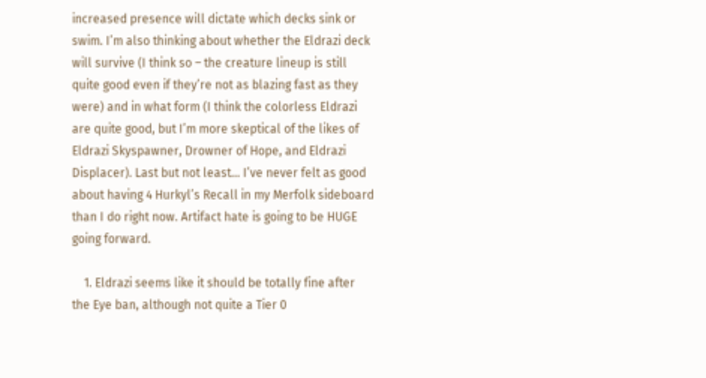increased presence will dictate which decks sink or swim. I’m also thinking about whether the Eldrazi deck will survive (I think so – the creature lineup is still quite good even if they’re not as blazing fast as they were) and in what form (I think the colorless Eldrazi are quite good, but I’m more skeptical of the likes of Eldrazi Skyspawner, Drowner of Hope, and Eldrazi Displacer). Last but not least… I’ve never felt as good about having 4 Hurkyl’s Recall in my Merfolk sideboard than I do right now. Artifact hate is going to be HUGE going forward.

    1. Eldrazi seems like it should be totally fine after the Eye ban, although not quite a Tier 0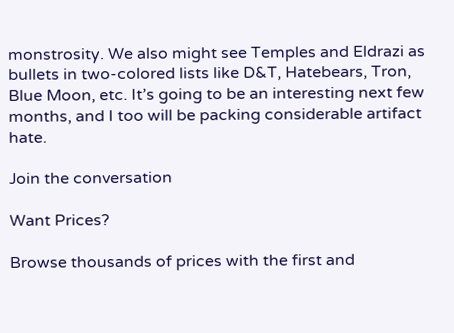monstrosity. We also might see Temples and Eldrazi as bullets in two-colored lists like D&T, Hatebears, Tron, Blue Moon, etc. It’s going to be an interesting next few months, and I too will be packing considerable artifact hate.

Join the conversation

Want Prices?

Browse thousands of prices with the first and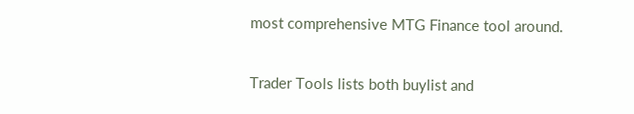most comprehensive MTG Finance tool around.

Trader Tools lists both buylist and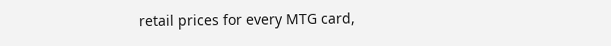retail prices for every MTG card,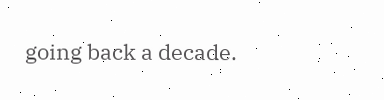going back a decade.